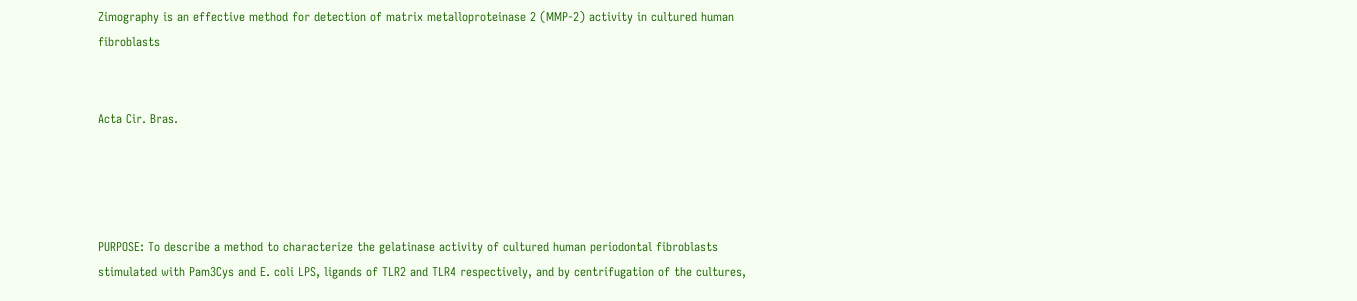Zimography is an effective method for detection of matrix metalloproteinase 2 (MMP-2) activity in cultured human fibroblasts


Acta Cir. Bras.




PURPOSE: To describe a method to characterize the gelatinase activity of cultured human periodontal fibroblasts stimulated with Pam3Cys and E. coli LPS, ligands of TLR2 and TLR4 respectively, and by centrifugation of the cultures,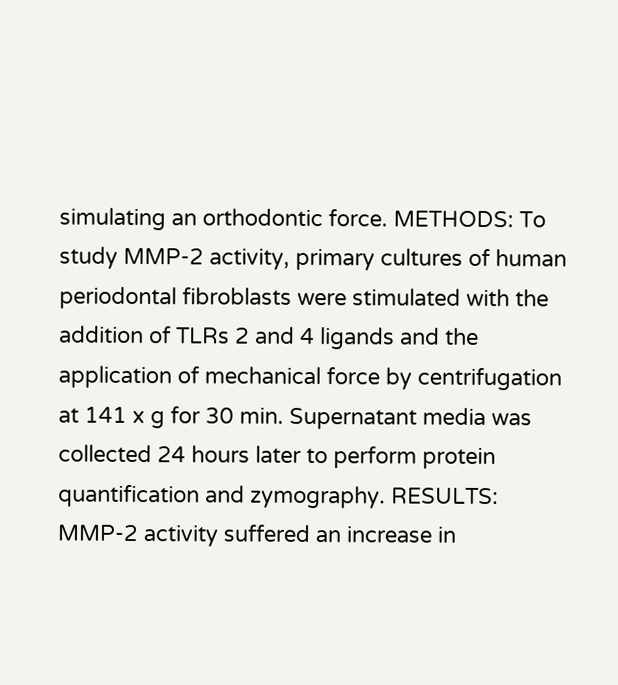simulating an orthodontic force. METHODS: To study MMP-2 activity, primary cultures of human periodontal fibroblasts were stimulated with the addition of TLRs 2 and 4 ligands and the application of mechanical force by centrifugation at 141 x g for 30 min. Supernatant media was collected 24 hours later to perform protein quantification and zymography. RESULTS: MMP-2 activity suffered an increase in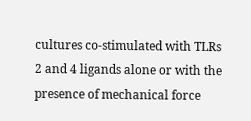cultures co-stimulated with TLRs 2 and 4 ligands alone or with the presence of mechanical force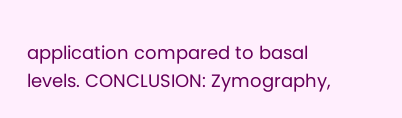application compared to basal levels. CONCLUSION: Zymography,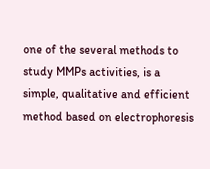one of the several methods to study MMPs activities, is a simple, qualitative and efficient method based on electrophoresis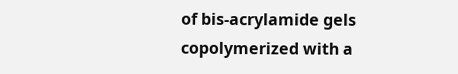of bis-acrylamide gels copolymerized with a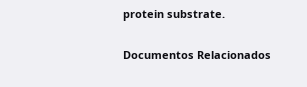protein substrate.

Documentos Relacionados